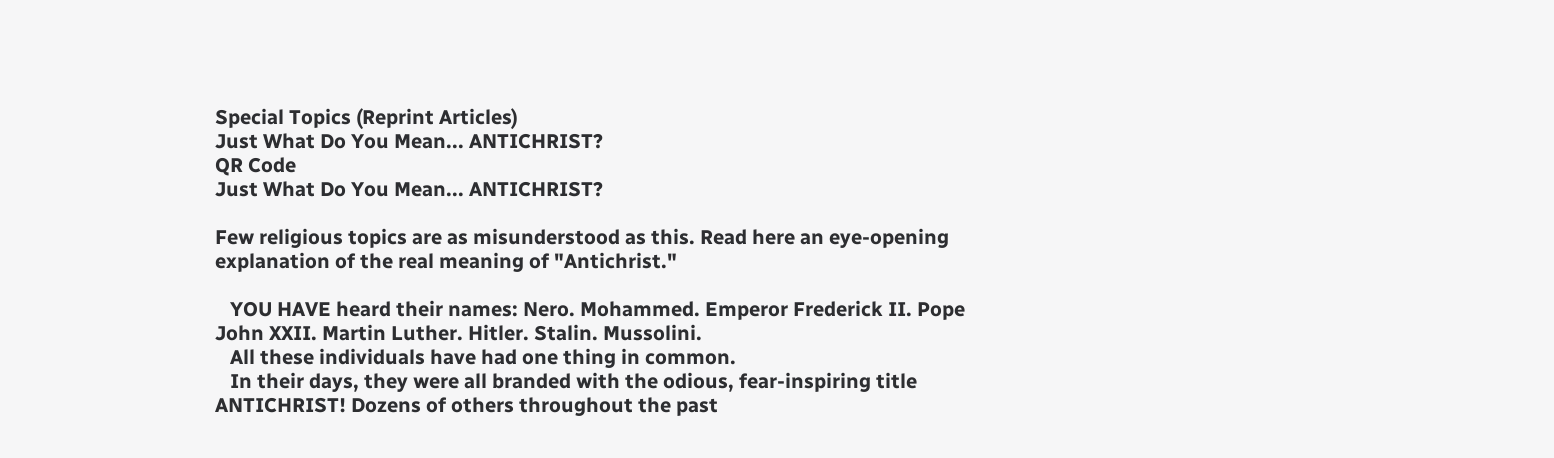Special Topics (Reprint Articles)
Just What Do You Mean... ANTICHRIST?
QR Code
Just What Do You Mean... ANTICHRIST?

Few religious topics are as misunderstood as this. Read here an eye-opening explanation of the real meaning of "Antichrist."

   YOU HAVE heard their names: Nero. Mohammed. Emperor Frederick II. Pope John XXII. Martin Luther. Hitler. Stalin. Mussolini.
   All these individuals have had one thing in common.
   In their days, they were all branded with the odious, fear-inspiring title ANTICHRIST! Dozens of others throughout the past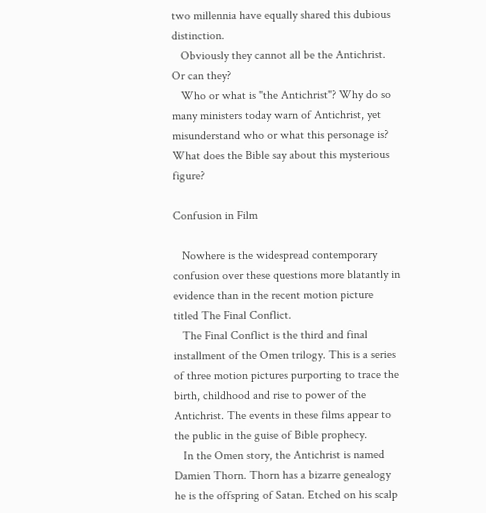two millennia have equally shared this dubious distinction.
   Obviously they cannot all be the Antichrist. Or can they?
   Who or what is "the Antichrist"? Why do so many ministers today warn of Antichrist, yet misunderstand who or what this personage is? What does the Bible say about this mysterious figure?

Confusion in Film

   Nowhere is the widespread contemporary confusion over these questions more blatantly in evidence than in the recent motion picture titled The Final Conflict.
   The Final Conflict is the third and final installment of the Omen trilogy. This is a series of three motion pictures purporting to trace the birth, childhood and rise to power of the Antichrist. The events in these films appear to the public in the guise of Bible prophecy.
   In the Omen story, the Antichrist is named Damien Thorn. Thorn has a bizarre genealogy he is the offspring of Satan. Etched on his scalp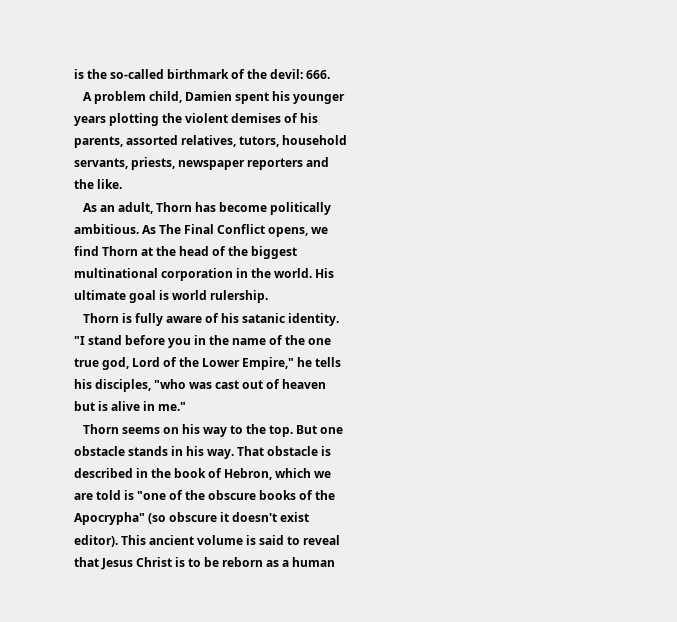is the so-called birthmark of the devil: 666.
   A problem child, Damien spent his younger years plotting the violent demises of his parents, assorted relatives, tutors, household servants, priests, newspaper reporters and the like.
   As an adult, Thorn has become politically ambitious. As The Final Conflict opens, we find Thorn at the head of the biggest multinational corporation in the world. His ultimate goal is world rulership.
   Thorn is fully aware of his satanic identity. "I stand before you in the name of the one true god, Lord of the Lower Empire," he tells his disciples, "who was cast out of heaven but is alive in me."
   Thorn seems on his way to the top. But one obstacle stands in his way. That obstacle is described in the book of Hebron, which we are told is "one of the obscure books of the Apocrypha" (so obscure it doesn't exist editor). This ancient volume is said to reveal that Jesus Christ is to be reborn as a human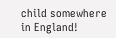child somewhere in England!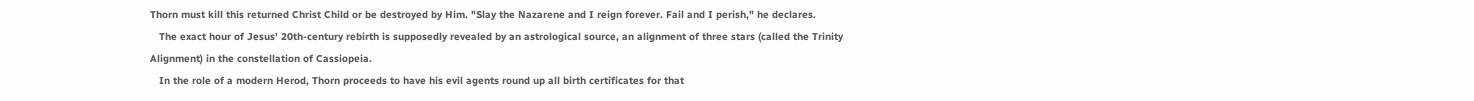Thorn must kill this returned Christ Child or be destroyed by Him. "Slay the Nazarene and I reign forever. Fail and I perish," he declares.
   The exact hour of Jesus' 20th-century rebirth is supposedly revealed by an astrological source, an alignment of three stars (called the Trinity Alignment) in the constellation of Cassiopeia.
   In the role of a modern Herod, Thorn proceeds to have his evil agents round up all birth certificates for that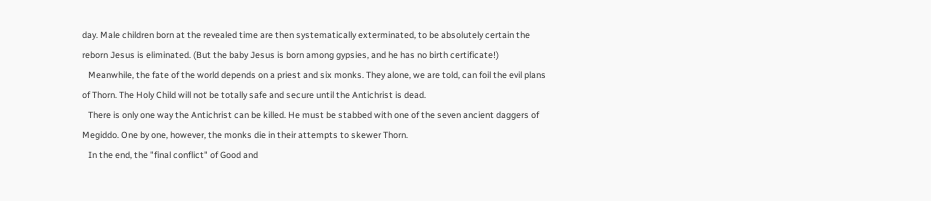day. Male children born at the revealed time are then systematically exterminated, to be absolutely certain the reborn Jesus is eliminated. (But the baby Jesus is born among gypsies, and he has no birth certificate!)
   Meanwhile, the fate of the world depends on a priest and six monks. They alone, we are told, can foil the evil plans of Thorn. The Holy Child will not be totally safe and secure until the Antichrist is dead.
   There is only one way the Antichrist can be killed. He must be stabbed with one of the seven ancient daggers of Megiddo. One by one, however, the monks die in their attempts to skewer Thorn.
   In the end, the "final conflict" of Good and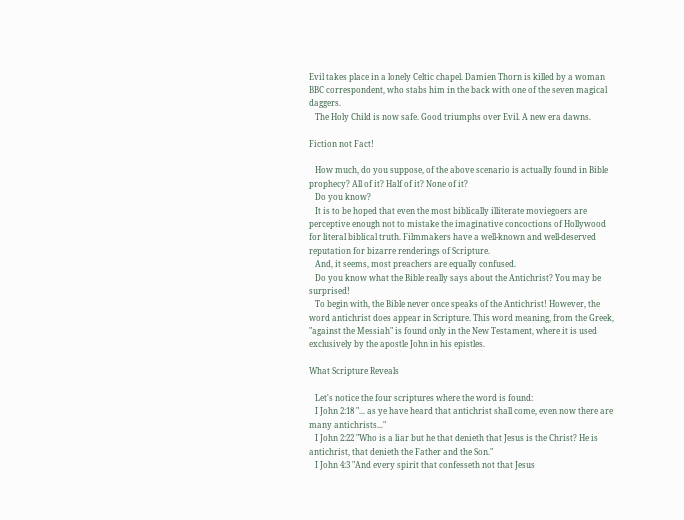Evil takes place in a lonely Celtic chapel. Damien Thorn is killed by a woman BBC correspondent, who stabs him in the back with one of the seven magical daggers.
   The Holy Child is now safe. Good triumphs over Evil. A new era dawns.

Fiction not Fact!

   How much, do you suppose, of the above scenario is actually found in Bible prophecy? All of it? Half of it? None of it?
   Do you know?
   It is to be hoped that even the most biblically illiterate moviegoers are perceptive enough not to mistake the imaginative concoctions of Hollywood for literal biblical truth. Filmmakers have a well-known and well-deserved reputation for bizarre renderings of Scripture.
   And, it seems, most preachers are equally confused.
   Do you know what the Bible really says about the Antichrist? You may be surprised!
   To begin with, the Bible never once speaks of the Antichrist! However, the word antichrist does appear in Scripture. This word meaning, from the Greek, "against the Messiah" is found only in the New Testament, where it is used exclusively by the apostle John in his epistles.

What Scripture Reveals

   Let's notice the four scriptures where the word is found:
   I John 2:18 "... as ye have heard that antichrist shall come, even now there are many antichrists..."
   I John 2:22 "Who is a liar but he that denieth that Jesus is the Christ? He is antichrist, that denieth the Father and the Son."
   I John 4:3 "And every spirit that confesseth not that Jesus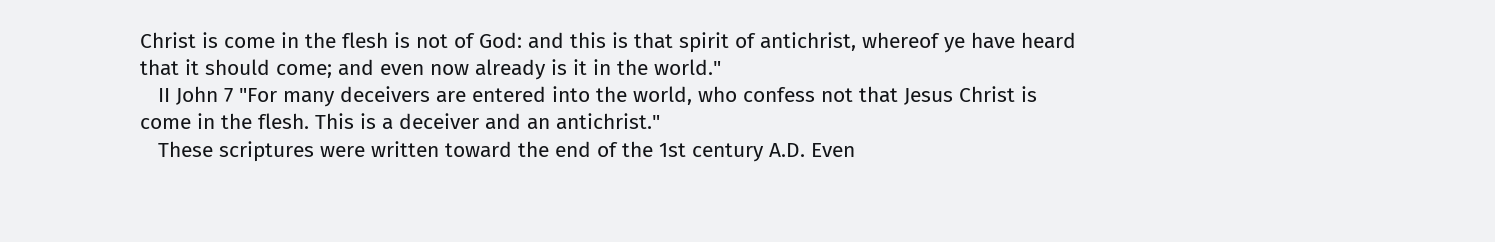Christ is come in the flesh is not of God: and this is that spirit of antichrist, whereof ye have heard that it should come; and even now already is it in the world."
   II John 7 "For many deceivers are entered into the world, who confess not that Jesus Christ is come in the flesh. This is a deceiver and an antichrist."
   These scriptures were written toward the end of the 1st century A.D. Even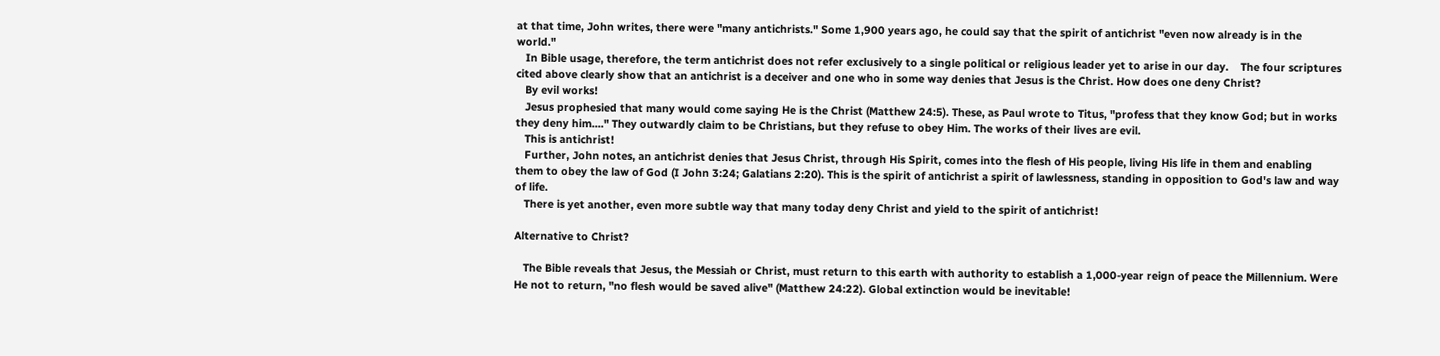at that time, John writes, there were "many antichrists." Some 1,900 years ago, he could say that the spirit of antichrist "even now already is in the world."
   In Bible usage, therefore, the term antichrist does not refer exclusively to a single political or religious leader yet to arise in our day.    The four scriptures cited above clearly show that an antichrist is a deceiver and one who in some way denies that Jesus is the Christ. How does one deny Christ?
   By evil works!
   Jesus prophesied that many would come saying He is the Christ (Matthew 24:5). These, as Paul wrote to Titus, "profess that they know God; but in works they deny him...." They outwardly claim to be Christians, but they refuse to obey Him. The works of their lives are evil.
   This is antichrist!
   Further, John notes, an antichrist denies that Jesus Christ, through His Spirit, comes into the flesh of His people, living His life in them and enabling them to obey the law of God (I John 3:24; Galatians 2:20). This is the spirit of antichrist a spirit of lawlessness, standing in opposition to God's law and way of life.
   There is yet another, even more subtle way that many today deny Christ and yield to the spirit of antichrist!

Alternative to Christ?

   The Bible reveals that Jesus, the Messiah or Christ, must return to this earth with authority to establish a 1,000-year reign of peace the Millennium. Were He not to return, "no flesh would be saved alive" (Matthew 24:22). Global extinction would be inevitable!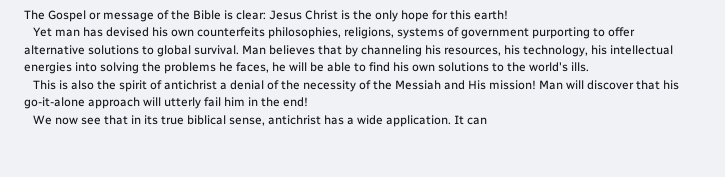The Gospel or message of the Bible is clear: Jesus Christ is the only hope for this earth!
   Yet man has devised his own counterfeits philosophies, religions, systems of government purporting to offer alternative solutions to global survival. Man believes that by channeling his resources, his technology, his intellectual energies into solving the problems he faces, he will be able to find his own solutions to the world's ills.
   This is also the spirit of antichrist a denial of the necessity of the Messiah and His mission! Man will discover that his go-it-alone approach will utterly fail him in the end!
   We now see that in its true biblical sense, antichrist has a wide application. It can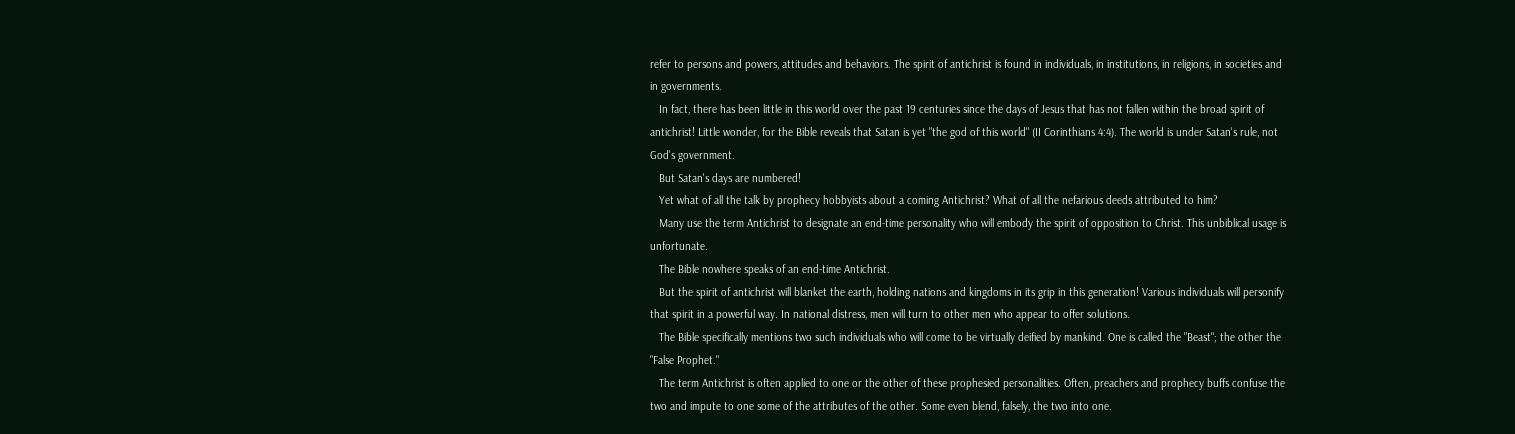refer to persons and powers, attitudes and behaviors. The spirit of antichrist is found in individuals, in institutions, in religions, in societies and in governments.
   In fact, there has been little in this world over the past 19 centuries since the days of Jesus that has not fallen within the broad spirit of antichrist! Little wonder, for the Bible reveals that Satan is yet "the god of this world" (II Corinthians 4:4). The world is under Satan's rule, not God's government.
   But Satan's days are numbered!
   Yet what of all the talk by prophecy hobbyists about a coming Antichrist? What of all the nefarious deeds attributed to him?
   Many use the term Antichrist to designate an end-time personality who will embody the spirit of opposition to Christ. This unbiblical usage is unfortunate.
   The Bible nowhere speaks of an end-time Antichrist.
   But the spirit of antichrist will blanket the earth, holding nations and kingdoms in its grip in this generation! Various individuals will personify that spirit in a powerful way. In national distress, men will turn to other men who appear to offer solutions.
   The Bible specifically mentions two such individuals who will come to be virtually deified by mankind. One is called the "Beast"; the other the "False Prophet."
   The term Antichrist is often applied to one or the other of these prophesied personalities. Often, preachers and prophecy buffs confuse the two and impute to one some of the attributes of the other. Some even blend, falsely, the two into one.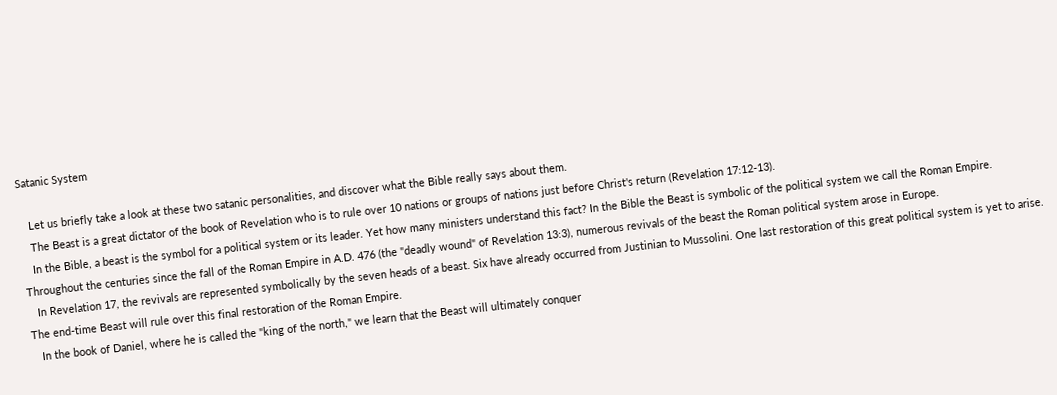Satanic System

   Let us briefly take a look at these two satanic personalities, and discover what the Bible really says about them.
   The Beast is a great dictator of the book of Revelation who is to rule over 10 nations or groups of nations just before Christ's return (Revelation 17:12-13).
   In the Bible, a beast is the symbol for a political system or its leader. Yet how many ministers understand this fact? In the Bible the Beast is symbolic of the political system we call the Roman Empire. Throughout the centuries since the fall of the Roman Empire in A.D. 476 (the "deadly wound" of Revelation 13:3), numerous revivals of the beast the Roman political system arose in Europe.
   In Revelation 17, the revivals are represented symbolically by the seven heads of a beast. Six have already occurred from Justinian to Mussolini. One last restoration of this great political system is yet to arise. The end-time Beast will rule over this final restoration of the Roman Empire.
   In the book of Daniel, where he is called the "king of the north," we learn that the Beast will ultimately conquer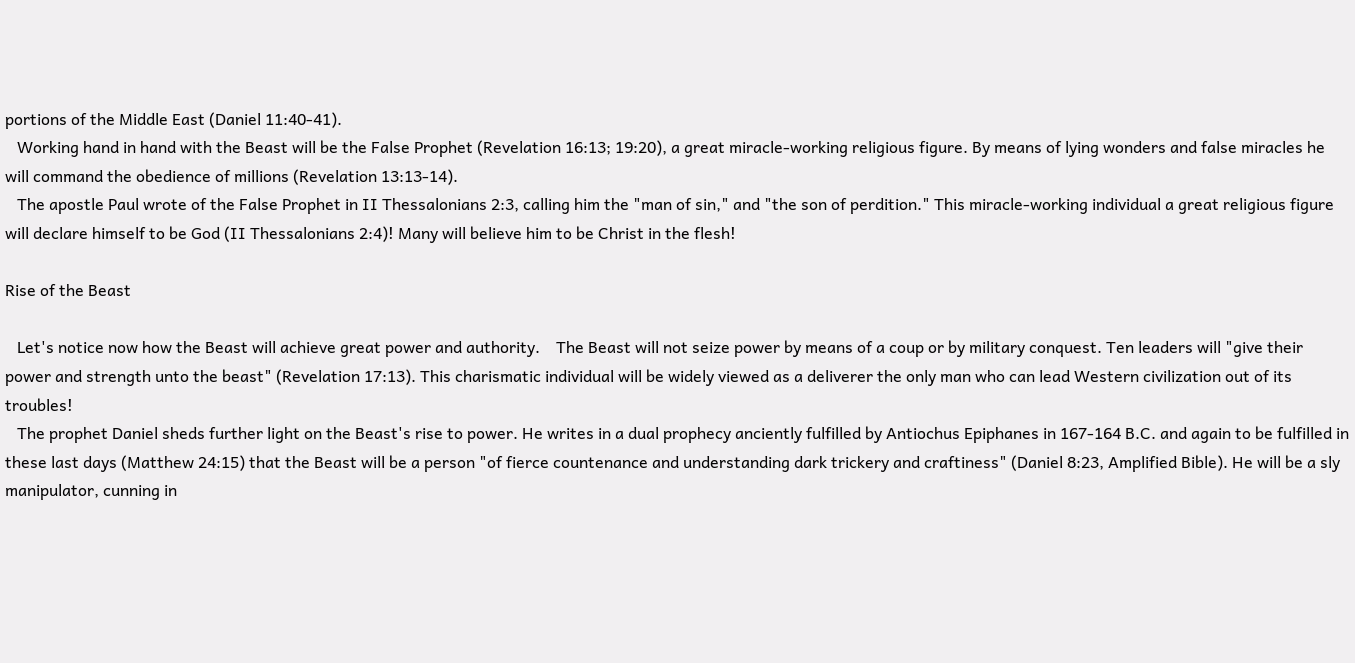portions of the Middle East (Daniel 11:40-41).
   Working hand in hand with the Beast will be the False Prophet (Revelation 16:13; 19:20), a great miracle-working religious figure. By means of lying wonders and false miracles he will command the obedience of millions (Revelation 13:13-14).
   The apostle Paul wrote of the False Prophet in II Thessalonians 2:3, calling him the "man of sin," and "the son of perdition." This miracle-working individual a great religious figure will declare himself to be God (II Thessalonians 2:4)! Many will believe him to be Christ in the flesh!

Rise of the Beast

   Let's notice now how the Beast will achieve great power and authority.    The Beast will not seize power by means of a coup or by military conquest. Ten leaders will "give their power and strength unto the beast" (Revelation 17:13). This charismatic individual will be widely viewed as a deliverer the only man who can lead Western civilization out of its troubles!
   The prophet Daniel sheds further light on the Beast's rise to power. He writes in a dual prophecy anciently fulfilled by Antiochus Epiphanes in 167-164 B.C. and again to be fulfilled in these last days (Matthew 24:15) that the Beast will be a person "of fierce countenance and understanding dark trickery and craftiness" (Daniel 8:23, Amplified Bible). He will be a sly manipulator, cunning in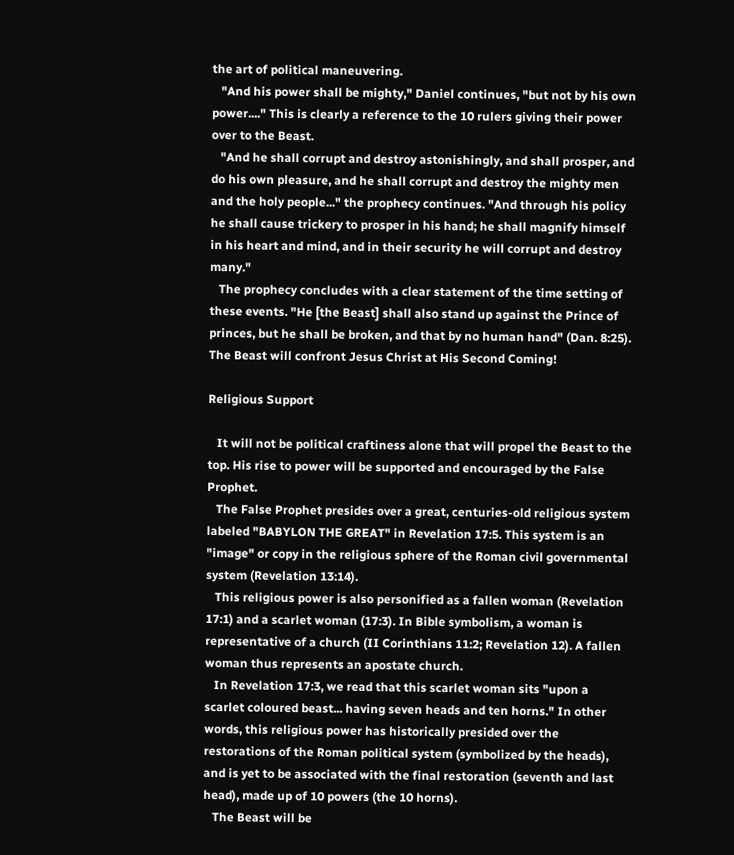the art of political maneuvering.
   "And his power shall be mighty," Daniel continues, "but not by his own power...." This is clearly a reference to the 10 rulers giving their power over to the Beast.
   "And he shall corrupt and destroy astonishingly, and shall prosper, and do his own pleasure, and he shall corrupt and destroy the mighty men and the holy people..." the prophecy continues. "And through his policy he shall cause trickery to prosper in his hand; he shall magnify himself in his heart and mind, and in their security he will corrupt and destroy many."
   The prophecy concludes with a clear statement of the time setting of these events. "He [the Beast] shall also stand up against the Prince of princes, but he shall be broken, and that by no human hand" (Dan. 8:25). The Beast will confront Jesus Christ at His Second Coming!

Religious Support

   It will not be political craftiness alone that will propel the Beast to the top. His rise to power will be supported and encouraged by the False Prophet.
   The False Prophet presides over a great, centuries-old religious system labeled "BABYLON THE GREAT" in Revelation 17:5. This system is an "image" or copy in the religious sphere of the Roman civil governmental system (Revelation 13:14).
   This religious power is also personified as a fallen woman (Revelation 17:1) and a scarlet woman (17:3). In Bible symbolism, a woman is representative of a church (II Corinthians 11:2; Revelation 12). A fallen woman thus represents an apostate church.
   In Revelation 17:3, we read that this scarlet woman sits "upon a scarlet coloured beast... having seven heads and ten horns." In other words, this religious power has historically presided over the restorations of the Roman political system (symbolized by the heads), and is yet to be associated with the final restoration (seventh and last head), made up of 10 powers (the 10 horns).
   The Beast will be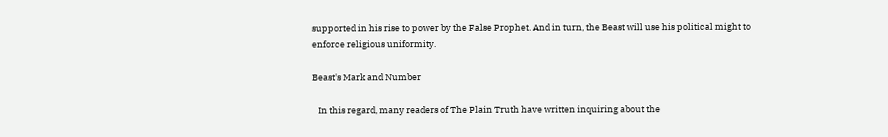supported in his rise to power by the False Prophet. And in turn, the Beast will use his political might to enforce religious uniformity.

Beast's Mark and Number

   In this regard, many readers of The Plain Truth have written inquiring about the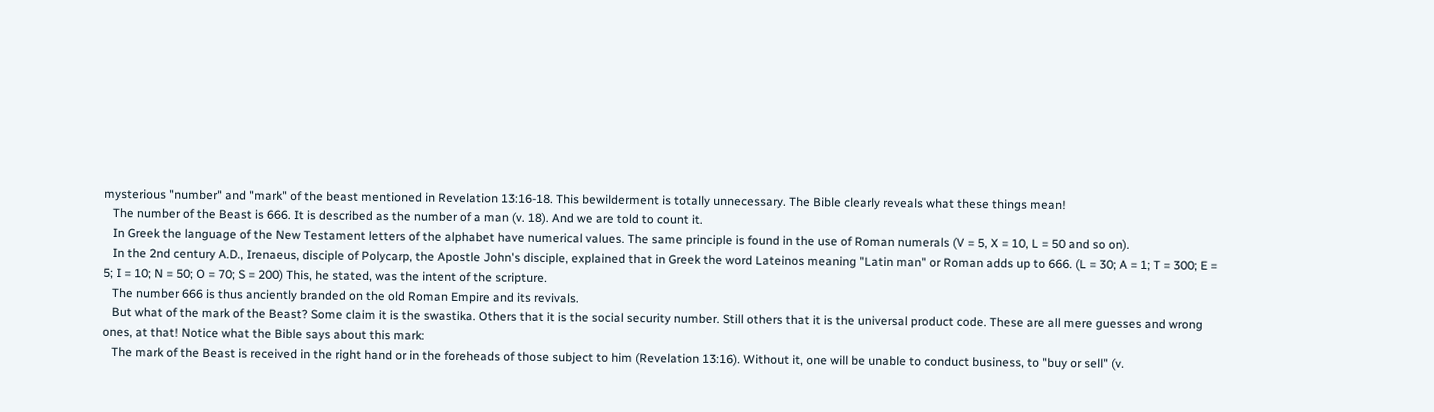mysterious "number" and "mark" of the beast mentioned in Revelation 13:16-18. This bewilderment is totally unnecessary. The Bible clearly reveals what these things mean!
   The number of the Beast is 666. It is described as the number of a man (v. 18). And we are told to count it.
   In Greek the language of the New Testament letters of the alphabet have numerical values. The same principle is found in the use of Roman numerals (V = 5, X = 10, L = 50 and so on).
   In the 2nd century A.D., Irenaeus, disciple of Polycarp, the Apostle John's disciple, explained that in Greek the word Lateinos meaning "Latin man" or Roman adds up to 666. (L = 30; A = 1; T = 300; E = 5; I = 10; N = 50; O = 70; S = 200) This, he stated, was the intent of the scripture.
   The number 666 is thus anciently branded on the old Roman Empire and its revivals.
   But what of the mark of the Beast? Some claim it is the swastika. Others that it is the social security number. Still others that it is the universal product code. These are all mere guesses and wrong ones, at that! Notice what the Bible says about this mark:
   The mark of the Beast is received in the right hand or in the foreheads of those subject to him (Revelation 13:16). Without it, one will be unable to conduct business, to "buy or sell" (v.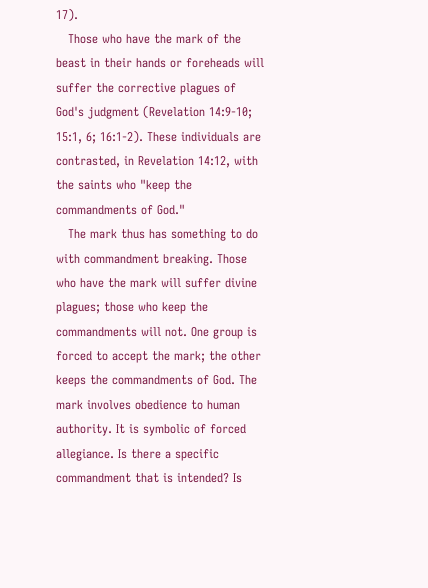17).
   Those who have the mark of the beast in their hands or foreheads will suffer the corrective plagues of God's judgment (Revelation 14:9-10; 15:1, 6; 16:1-2). These individuals are contrasted, in Revelation 14:12, with the saints who "keep the commandments of God."
   The mark thus has something to do with commandment breaking. Those who have the mark will suffer divine plagues; those who keep the commandments will not. One group is forced to accept the mark; the other keeps the commandments of God. The mark involves obedience to human authority. It is symbolic of forced allegiance. Is there a specific commandment that is intended? Is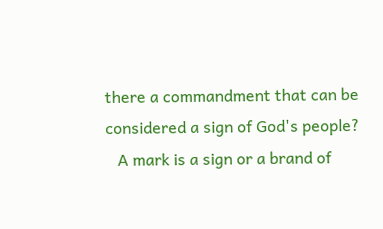there a commandment that can be considered a sign of God's people?
   A mark is a sign or a brand of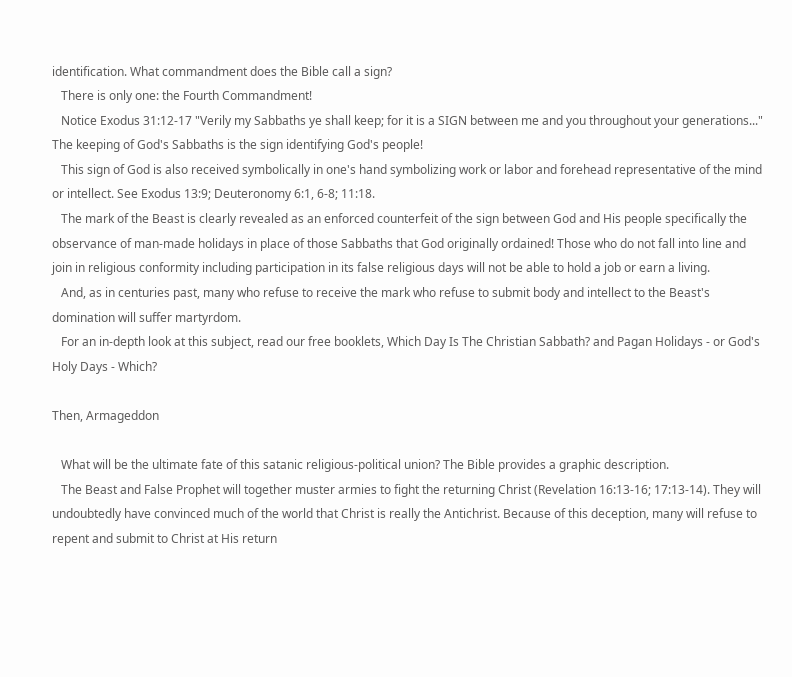identification. What commandment does the Bible call a sign?
   There is only one: the Fourth Commandment!
   Notice Exodus 31:12-17 "Verily my Sabbaths ye shall keep; for it is a SIGN between me and you throughout your generations..." The keeping of God's Sabbaths is the sign identifying God's people!
   This sign of God is also received symbolically in one's hand symbolizing work or labor and forehead representative of the mind or intellect. See Exodus 13:9; Deuteronomy 6:1, 6-8; 11:18.
   The mark of the Beast is clearly revealed as an enforced counterfeit of the sign between God and His people specifically the observance of man-made holidays in place of those Sabbaths that God originally ordained! Those who do not fall into line and join in religious conformity including participation in its false religious days will not be able to hold a job or earn a living.
   And, as in centuries past, many who refuse to receive the mark who refuse to submit body and intellect to the Beast's domination will suffer martyrdom.
   For an in-depth look at this subject, read our free booklets, Which Day Is The Christian Sabbath? and Pagan Holidays - or God's Holy Days - Which?

Then, Armageddon

   What will be the ultimate fate of this satanic religious-political union? The Bible provides a graphic description.
   The Beast and False Prophet will together muster armies to fight the returning Christ (Revelation 16:13-16; 17:13-14). They will undoubtedly have convinced much of the world that Christ is really the Antichrist. Because of this deception, many will refuse to repent and submit to Christ at His return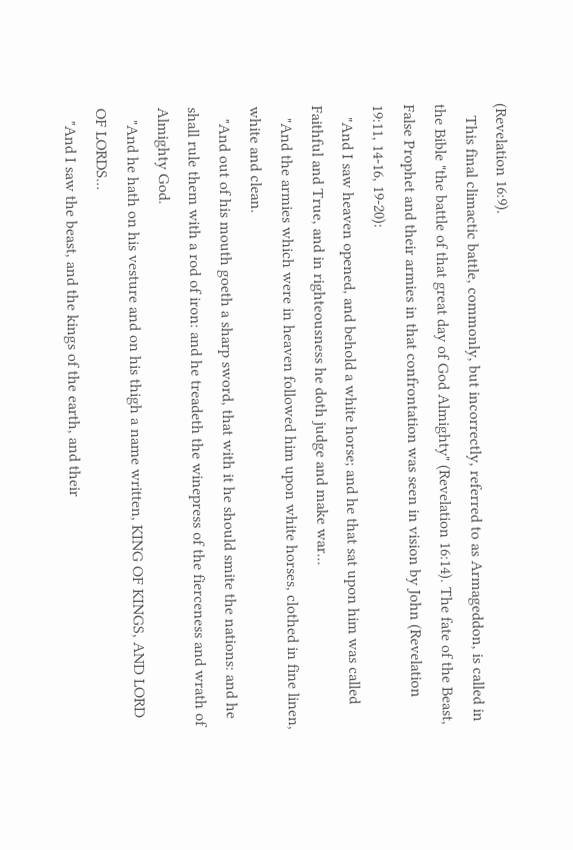(Revelation 16:9).
   This final climactic battle, commonly, but incorrectly, referred to as Armageddon, is called in the Bible "the battle of that great day of God Almighty" (Revelation 16:14). The fate of the Beast, False Prophet and their armies in that confrontation was seen in vision by John (Revelation 19:11, 14-16, 19-20):
   "And I saw heaven opened, and behold a white horse; and he that sat upon him was called Faithful and True, and in righteousness he doth judge and make war...
   "And the armies which were in heaven followed him upon white horses, clothed in fine linen, white and clean.
   "And out of his mouth goeth a sharp sword, that with it he should smite the nations: and he shall rule them with a rod of iron: and he treadeth the winepress of the fierceness and wrath of Almighty God.
   "And he hath on his vesture and on his thigh a name written, KING OF KINGS, AND LORD OF LORDS...
   "And I saw the beast, and the kings of the earth, and their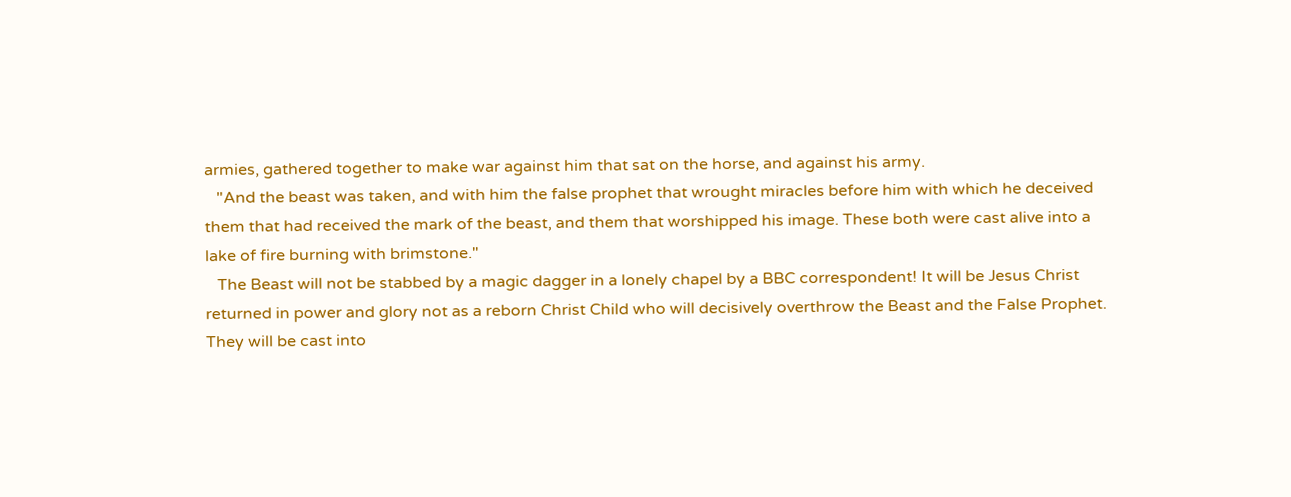armies, gathered together to make war against him that sat on the horse, and against his army.
   "And the beast was taken, and with him the false prophet that wrought miracles before him with which he deceived them that had received the mark of the beast, and them that worshipped his image. These both were cast alive into a lake of fire burning with brimstone."
   The Beast will not be stabbed by a magic dagger in a lonely chapel by a BBC correspondent! It will be Jesus Christ returned in power and glory not as a reborn Christ Child who will decisively overthrow the Beast and the False Prophet. They will be cast into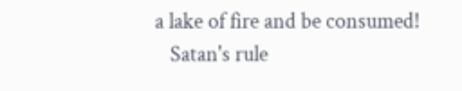a lake of fire and be consumed!
   Satan's rule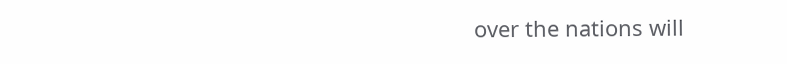over the nations will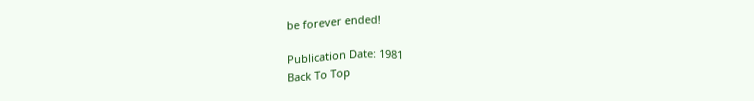be forever ended!

Publication Date: 1981
Back To Top